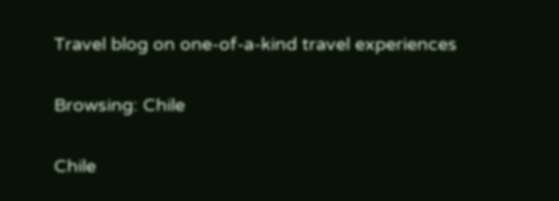Travel blog on one-of-a-kind travel experiences

Browsing: Chile

Chile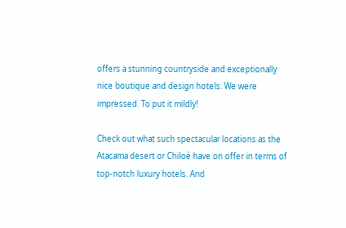offers a stunning countryside and exceptionally nice boutique and design hotels. We were impressed. To put it mildly!

Check out what such spectacular locations as the Atacama desert or Chiloé have on offer in terms of top-notch luxury hotels. And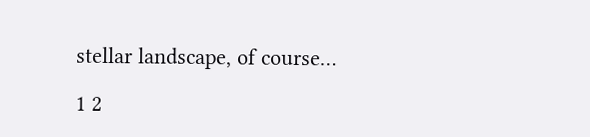stellar landscape, of course…

1 2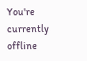You're currently offline